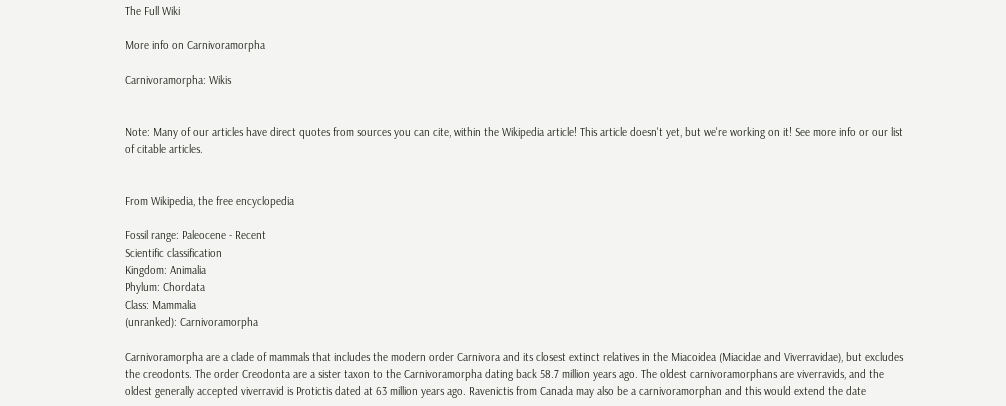The Full Wiki

More info on Carnivoramorpha

Carnivoramorpha: Wikis


Note: Many of our articles have direct quotes from sources you can cite, within the Wikipedia article! This article doesn't yet, but we're working on it! See more info or our list of citable articles.


From Wikipedia, the free encyclopedia

Fossil range: Paleocene - Recent
Scientific classification
Kingdom: Animalia
Phylum: Chordata
Class: Mammalia
(unranked): Carnivoramorpha

Carnivoramorpha are a clade of mammals that includes the modern order Carnivora and its closest extinct relatives in the Miacoidea (Miacidae and Viverravidae), but excludes the creodonts. The order Creodonta are a sister taxon to the Carnivoramorpha dating back 58.7 million years ago. The oldest carnivoramorphans are viverravids, and the oldest generally accepted viverravid is Protictis dated at 63 million years ago. Ravenictis from Canada may also be a carnivoramorphan and this would extend the date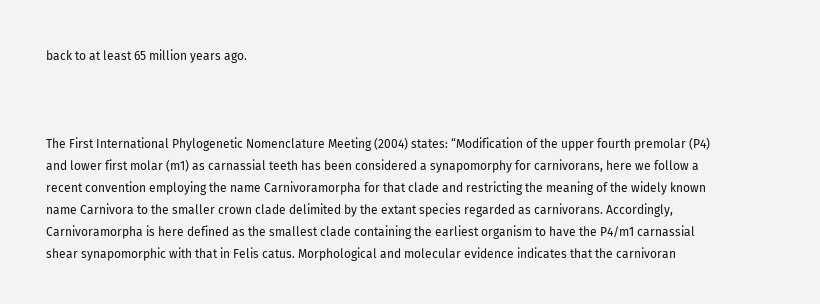back to at least 65 million years ago.



The First International Phylogenetic Nomenclature Meeting (2004) states: “Modification of the upper fourth premolar (P4) and lower first molar (m1) as carnassial teeth has been considered a synapomorphy for carnivorans, here we follow a recent convention employing the name Carnivoramorpha for that clade and restricting the meaning of the widely known name Carnivora to the smaller crown clade delimited by the extant species regarded as carnivorans. Accordingly, Carnivoramorpha is here defined as the smallest clade containing the earliest organism to have the P4/m1 carnassial shear synapomorphic with that in Felis catus. Morphological and molecular evidence indicates that the carnivoran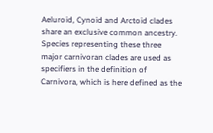Aeluroid, Cynoid and Arctoid clades share an exclusive common ancestry. Species representing these three major carnivoran clades are used as specifiers in the definition of Carnivora, which is here defined as the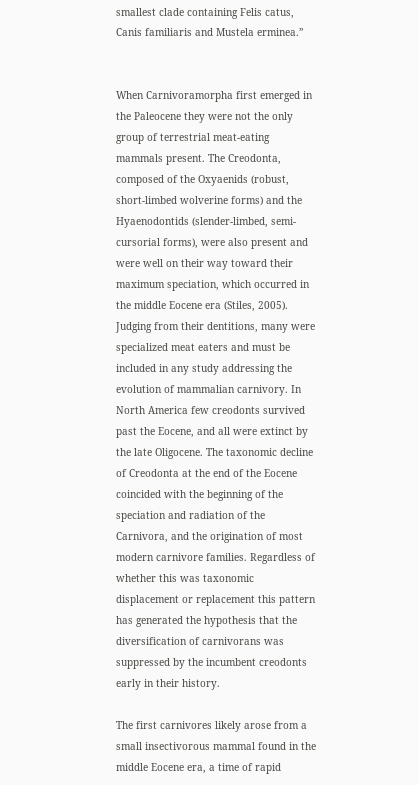smallest clade containing Felis catus, Canis familiaris and Mustela erminea.”


When Carnivoramorpha first emerged in the Paleocene they were not the only group of terrestrial meat-eating mammals present. The Creodonta, composed of the Oxyaenids (robust, short-limbed wolverine forms) and the Hyaenodontids (slender-limbed, semi-cursorial forms), were also present and were well on their way toward their maximum speciation, which occurred in the middle Eocene era (Stiles, 2005). Judging from their dentitions, many were specialized meat eaters and must be included in any study addressing the evolution of mammalian carnivory. In North America few creodonts survived past the Eocene, and all were extinct by the late Oligocene. The taxonomic decline of Creodonta at the end of the Eocene coincided with the beginning of the speciation and radiation of the Carnivora, and the origination of most modern carnivore families. Regardless of whether this was taxonomic displacement or replacement this pattern has generated the hypothesis that the diversification of carnivorans was suppressed by the incumbent creodonts early in their history.

The first carnivores likely arose from a small insectivorous mammal found in the middle Eocene era, a time of rapid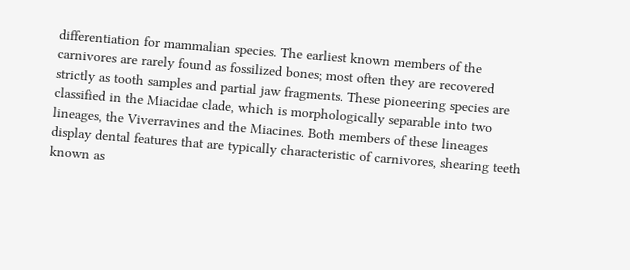differentiation for mammalian species. The earliest known members of the carnivores are rarely found as fossilized bones; most often they are recovered strictly as tooth samples and partial jaw fragments. These pioneering species are classified in the Miacidae clade, which is morphologically separable into two lineages, the Viverravines and the Miacines. Both members of these lineages display dental features that are typically characteristic of carnivores, shearing teeth known as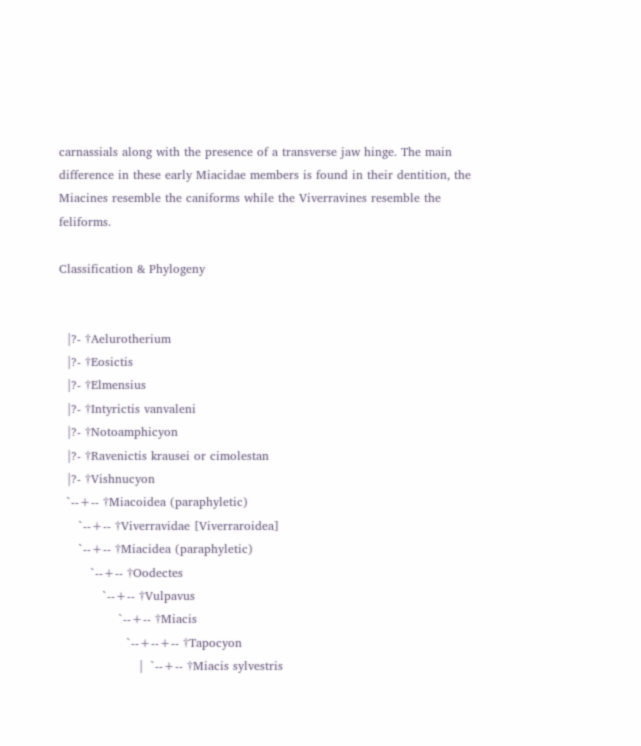carnassials along with the presence of a transverse jaw hinge. The main difference in these early Miacidae members is found in their dentition, the Miacines resemble the caniforms while the Viverravines resemble the feliforms.

Classification & Phylogeny


  |?- †Aelurotherium
  |?- †Eosictis
  |?- †Elmensius
  |?- †Intyrictis vanvaleni
  |?- †Notoamphicyon
  |?- †Ravenictis krausei or cimolestan
  |?- †Vishnucyon
  `--+-- †Miacoidea (paraphyletic)
     `--+-- †Viverravidae [Viverraroidea]
     `--+-- †Miacidea (paraphyletic)
        `--+-- †Oodectes
           `--+-- †Vulpavus
               `--+-- †Miacis
                 `--+--+-- †Tapocyon
                    |  `--+-- †Miacis sylvestris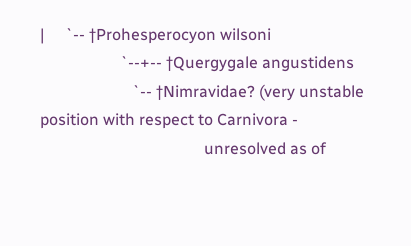|     `-- †Prohesperocyon wilsoni
                    `--+-- †Quergygale angustidens
                       `-- †Nimravidae? (very unstable position with respect to Carnivora -
                                         unresolved as of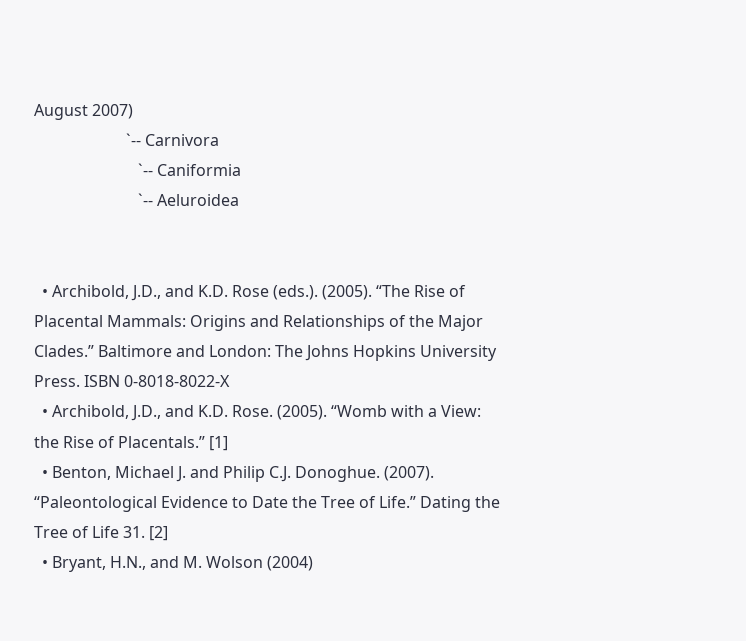August 2007)
                       `-- Carnivora
                          `-- Caniformia
                          `-- Aeluroidea


  • Archibold, J.D., and K.D. Rose (eds.). (2005). “The Rise of Placental Mammals: Origins and Relationships of the Major Clades.” Baltimore and London: The Johns Hopkins University Press. ISBN 0-8018-8022-X
  • Archibold, J.D., and K.D. Rose. (2005). “Womb with a View: the Rise of Placentals.” [1]
  • Benton, Michael J. and Philip C.J. Donoghue. (2007). “Paleontological Evidence to Date the Tree of Life.” Dating the Tree of Life 31. [2]
  • Bryant, H.N., and M. Wolson (2004)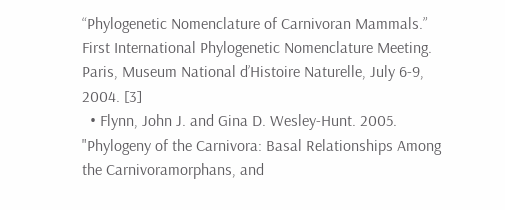“Phylogenetic Nomenclature of Carnivoran Mammals.” First International Phylogenetic Nomenclature Meeting. Paris, Museum National d’Histoire Naturelle, July 6-9, 2004. [3]
  • Flynn, John J. and Gina D. Wesley-Hunt. 2005. "Phylogeny of the Carnivora: Basal Relationships Among the Carnivoramorphans, and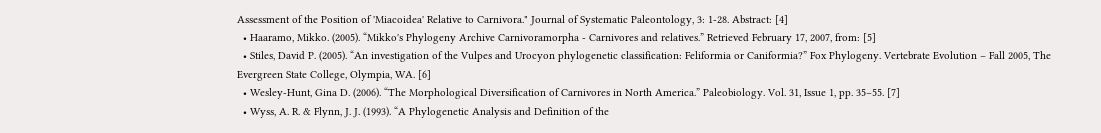Assessment of the Position of 'Miacoidea' Relative to Carnivora." Journal of Systematic Paleontology, 3: 1-28. Abstract: [4]
  • Haaramo, Mikko. (2005). “Mikko's Phylogeny Archive Carnivoramorpha - Carnivores and relatives.” Retrieved February 17, 2007, from: [5]
  • Stiles, David P. (2005). “An investigation of the Vulpes and Urocyon phylogenetic classification: Feliformia or Caniformia?” Fox Phylogeny. Vertebrate Evolution – Fall 2005, The Evergreen State College, Olympia, WA. [6]
  • Wesley-Hunt, Gina D. (2006). “The Morphological Diversification of Carnivores in North America.” Paleobiology. Vol. 31, Issue 1, pp. 35–55. [7]
  • Wyss, A. R. & Flynn, J. J. (1993). “A Phylogenetic Analysis and Definition of the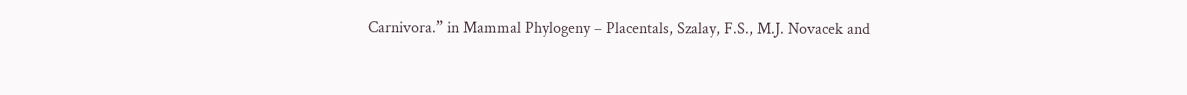Carnivora.” in Mammal Phylogeny – Placentals, Szalay, F.S., M.J. Novacek and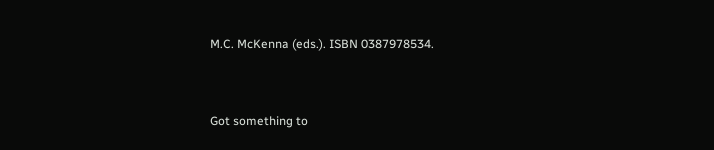M.C. McKenna (eds.). ISBN 0387978534.


Got something to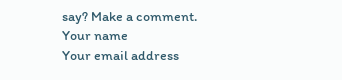say? Make a comment.
Your name
Your email address